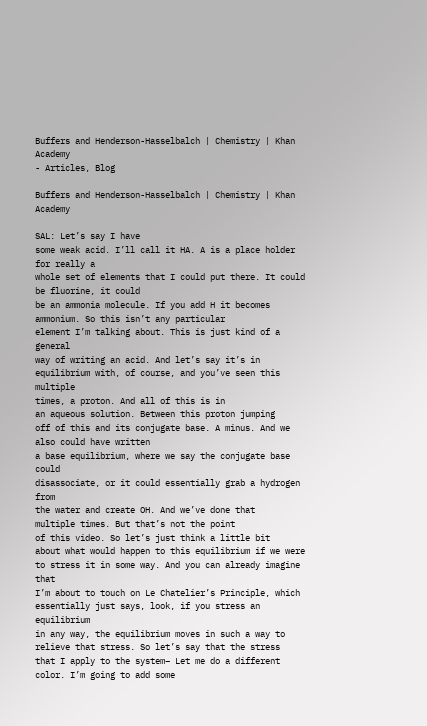Buffers and Henderson-Hasselbalch | Chemistry | Khan Academy
- Articles, Blog

Buffers and Henderson-Hasselbalch | Chemistry | Khan Academy

SAL: Let’s say I have
some weak acid. I’ll call it HA. A is a place holder for really a
whole set of elements that I could put there. It could be fluorine, it could
be an ammonia molecule. If you add H it becomes
ammonium. So this isn’t any particular
element I’m talking about. This is just kind of a general
way of writing an acid. And let’s say it’s in
equilibrium with, of course, and you’ve seen this multiple
times, a proton. And all of this is in
an aqueous solution. Between this proton jumping
off of this and its conjugate base. A minus. And we also could have written
a base equilibrium, where we say the conjugate base could
disassociate, or it could essentially grab a hydrogen from
the water and create OH. And we’ve done that
multiple times. But that’s not the point
of this video. So let’s just think a little bit
about what would happen to this equilibrium if we were
to stress it in some way. And you can already imagine that
I’m about to touch on Le Chatelier’s Principle, which
essentially just says, look, if you stress an equilibrium
in any way, the equilibrium moves in such a way to
relieve that stress. So let’s say that the stress
that I apply to the system– Let me do a different color. I’m going to add some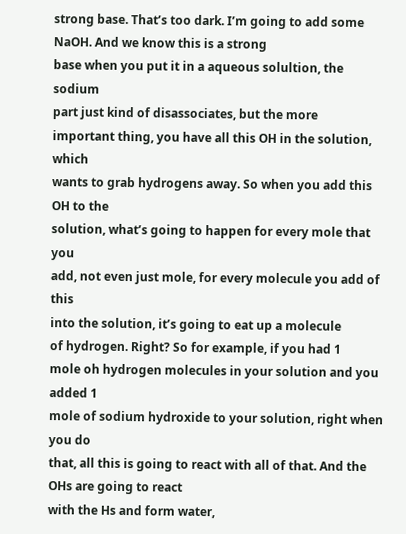strong base. That’s too dark. I’m going to add some NaOH. And we know this is a strong
base when you put it in a aqueous solultion, the sodium
part just kind of disassociates, but the more
important thing, you have all this OH in the solution, which
wants to grab hydrogens away. So when you add this OH to the
solution, what’s going to happen for every mole that you
add, not even just mole, for every molecule you add of this
into the solution, it’s going to eat up a molecule
of hydrogen. Right? So for example, if you had 1
mole oh hydrogen molecules in your solution and you added 1
mole of sodium hydroxide to your solution, right when you do
that, all this is going to react with all of that. And the OHs are going to react
with the Hs and form water,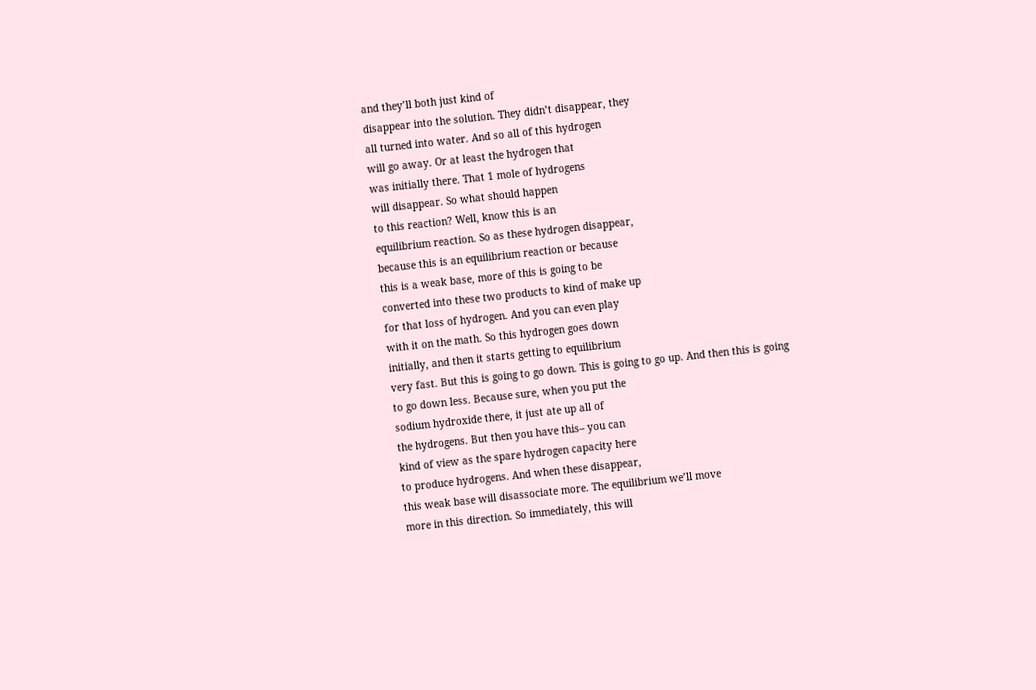and they’ll both just kind of
disappear into the solution. They didn’t disappear, they
all turned into water. And so all of this hydrogen
will go away. Or at least the hydrogen that
was initially there. That 1 mole of hydrogens
will disappear. So what should happen
to this reaction? Well, know this is an
equilibrium reaction. So as these hydrogen disappear,
because this is an equilibrium reaction or because
this is a weak base, more of this is going to be
converted into these two products to kind of make up
for that loss of hydrogen. And you can even play
with it on the math. So this hydrogen goes down
initially, and then it starts getting to equilibrium
very fast. But this is going to go down. This is going to go up. And then this is going
to go down less. Because sure, when you put the
sodium hydroxide there, it just ate up all of
the hydrogens. But then you have this– you can
kind of view as the spare hydrogen capacity here
to produce hydrogens. And when these disappear,
this weak base will disassociate more. The equilibrium we’ll move
more in this direction. So immediately, this will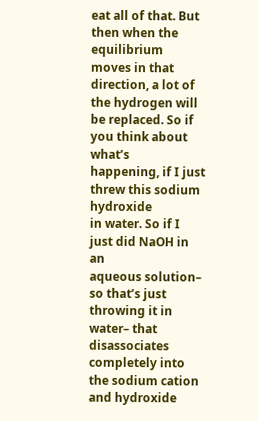eat all of that. But then when the equilibrium
moves in that direction, a lot of the hydrogen will
be replaced. So if you think about what’s
happening, if I just threw this sodium hydroxide
in water. So if I just did NaOH in an
aqueous solution– so that’s just throwing it in water– that
disassociates completely into the sodium cation
and hydroxide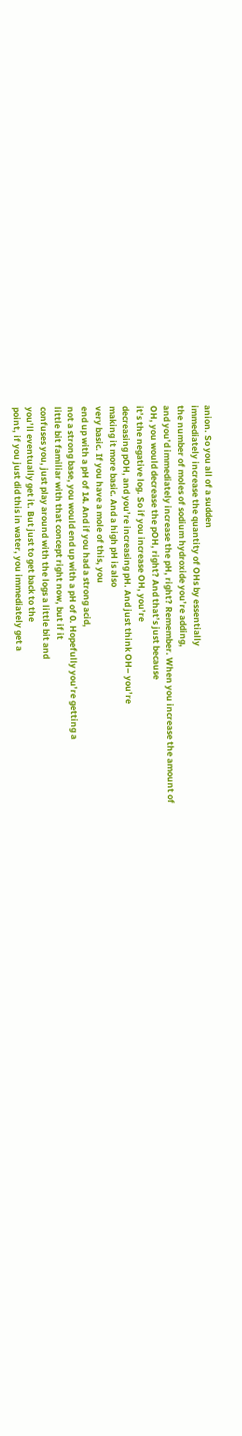anion. So you all of a sudden
immediately increase the quantity of OHs by essentially
the number of moles of sodium hydroxide you’re adding,
and you’d immediately increase the pH, right? Remember. When you increase the amount of
OH, you would decrease the pOH, right? And that’s just because
it’s the negative log. So if you increase OH, you’re
decreasing pOH, and you’re increasing pH. And just think OH– you’re
making it more basic. And a high pH is also
very basic. If you have a mole of this, you
end up with a pH of 14. And if you had a strong acid,
not a strong base, you would end up with a pH of 0. Hopefully you’re getting a
little bit familiar with that concept right now, but if it
confuses you, just play around with the logs a little bit and
you’ll eventually get it. But just to get back to the
point, if you just did this in water, you immediately get a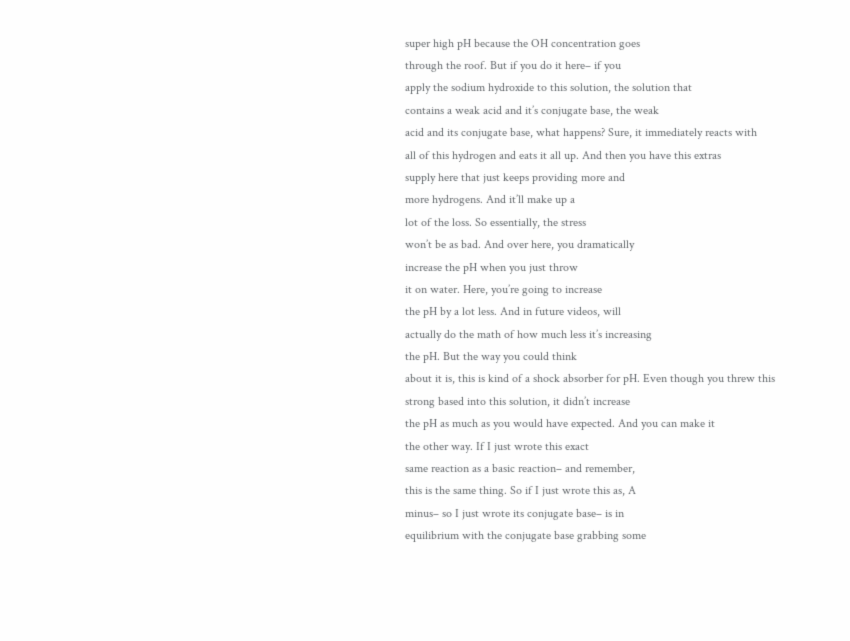super high pH because the OH concentration goes
through the roof. But if you do it here– if you
apply the sodium hydroxide to this solution, the solution that
contains a weak acid and it’s conjugate base, the weak
acid and its conjugate base, what happens? Sure, it immediately reacts with
all of this hydrogen and eats it all up. And then you have this extras
supply here that just keeps providing more and
more hydrogens. And it’ll make up a
lot of the loss. So essentially, the stress
won’t be as bad. And over here, you dramatically
increase the pH when you just throw
it on water. Here, you’re going to increase
the pH by a lot less. And in future videos, will
actually do the math of how much less it’s increasing
the pH. But the way you could think
about it is, this is kind of a shock absorber for pH. Even though you threw this
strong based into this solution, it didn’t increase
the pH as much as you would have expected. And you can make it
the other way. If I just wrote this exact
same reaction as a basic reaction– and remember,
this is the same thing. So if I just wrote this as, A
minus– so I just wrote its conjugate base– is in
equilibrium with the conjugate base grabbing some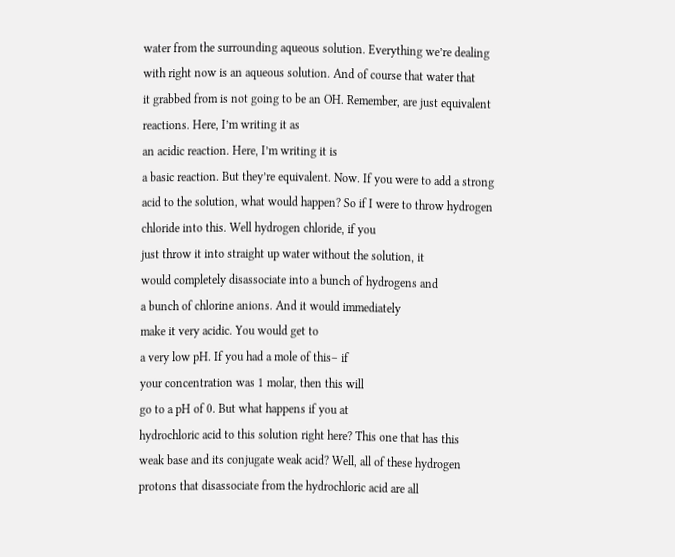water from the surrounding aqueous solution. Everything we’re dealing
with right now is an aqueous solution. And of course that water that
it grabbed from is not going to be an OH. Remember, are just equivalent
reactions. Here, I’m writing it as
an acidic reaction. Here, I’m writing it is
a basic reaction. But they’re equivalent. Now. If you were to add a strong
acid to the solution, what would happen? So if I were to throw hydrogen
chloride into this. Well hydrogen chloride, if you
just throw it into straight up water without the solution, it
would completely disassociate into a bunch of hydrogens and
a bunch of chlorine anions. And it would immediately
make it very acidic. You would get to
a very low pH. If you had a mole of this– if
your concentration was 1 molar, then this will
go to a pH of 0. But what happens if you at
hydrochloric acid to this solution right here? This one that has this
weak base and its conjugate weak acid? Well, all of these hydrogen
protons that disassociate from the hydrochloric acid are all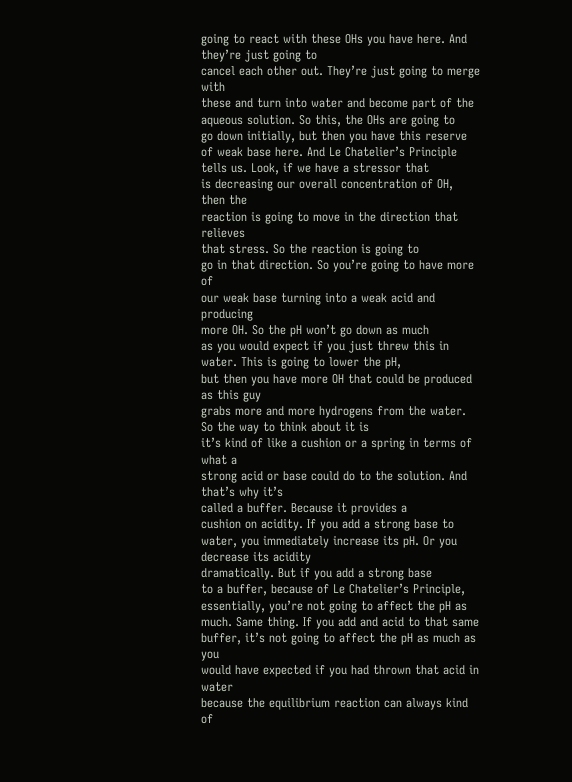going to react with these OHs you have here. And they’re just going to
cancel each other out. They’re just going to merge with
these and turn into water and become part of the
aqueous solution. So this, the OHs are going to
go down initially, but then you have this reserve
of weak base here. And Le Chatelier’s Principle
tells us. Look, if we have a stressor that
is decreasing our overall concentration of OH, then the
reaction is going to move in the direction that relieves
that stress. So the reaction is going to
go in that direction. So you’re going to have more of
our weak base turning into a weak acid and producing
more OH. So the pH won’t go down as much
as you would expect if you just threw this in water. This is going to lower the pH,
but then you have more OH that could be produced as this guy
grabs more and more hydrogens from the water. So the way to think about it is
it’s kind of like a cushion or a spring in terms of what a
strong acid or base could do to the solution. And that’s why it’s
called a buffer. Because it provides a
cushion on acidity. If you add a strong base to
water, you immediately increase its pH. Or you decrease its acidity
dramatically. But if you add a strong base
to a buffer, because of Le Chatelier’s Principle,
essentially, you’re not going to affect the pH as much. Same thing. If you add and acid to that same
buffer, it’s not going to affect the pH as much as you
would have expected if you had thrown that acid in water
because the equilibrium reaction can always kind of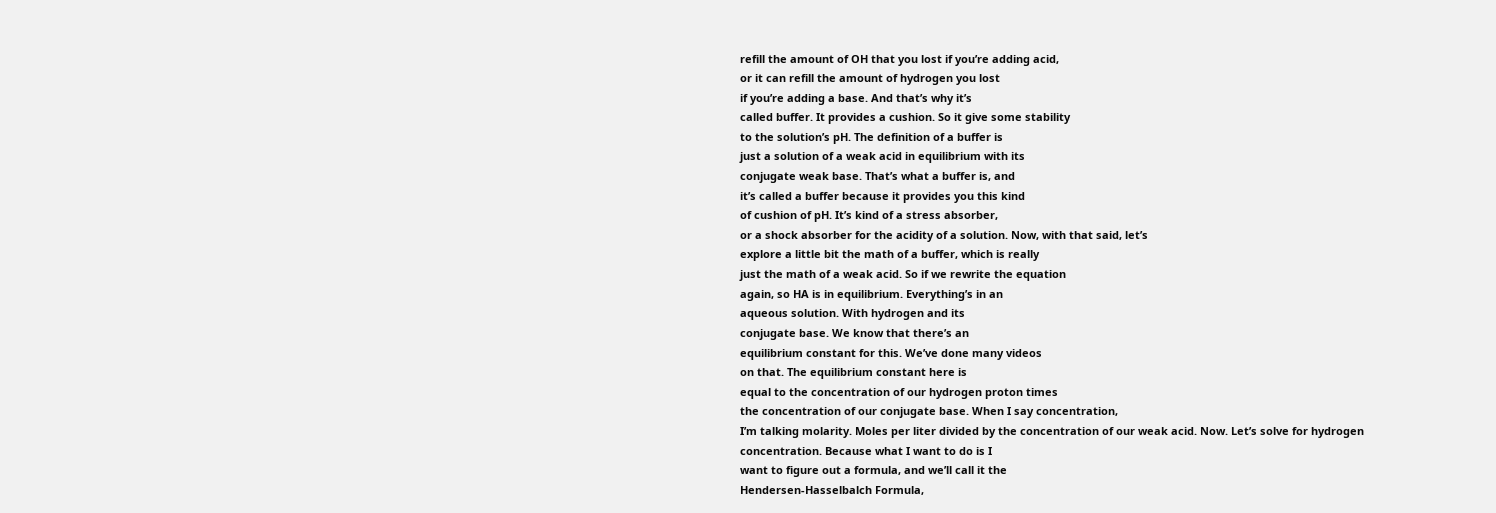refill the amount of OH that you lost if you’re adding acid,
or it can refill the amount of hydrogen you lost
if you’re adding a base. And that’s why it’s
called buffer. It provides a cushion. So it give some stability
to the solution’s pH. The definition of a buffer is
just a solution of a weak acid in equilibrium with its
conjugate weak base. That’s what a buffer is, and
it’s called a buffer because it provides you this kind
of cushion of pH. It’s kind of a stress absorber,
or a shock absorber for the acidity of a solution. Now, with that said, let’s
explore a little bit the math of a buffer, which is really
just the math of a weak acid. So if we rewrite the equation
again, so HA is in equilibrium. Everything’s in an
aqueous solution. With hydrogen and its
conjugate base. We know that there’s an
equilibrium constant for this. We’ve done many videos
on that. The equilibrium constant here is
equal to the concentration of our hydrogen proton times
the concentration of our conjugate base. When I say concentration,
I’m talking molarity. Moles per liter divided by the concentration of our weak acid. Now. Let’s solve for hydrogen
concentration. Because what I want to do is I
want to figure out a formula, and we’ll call it the
Hendersen-Hasselbalch Formula,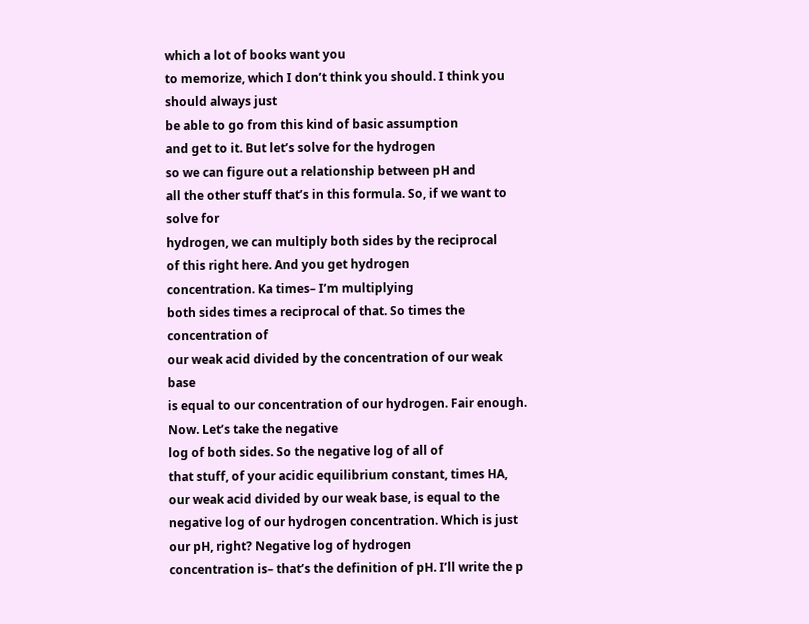which a lot of books want you
to memorize, which I don’t think you should. I think you should always just
be able to go from this kind of basic assumption
and get to it. But let’s solve for the hydrogen
so we can figure out a relationship between pH and
all the other stuff that’s in this formula. So, if we want to solve for
hydrogen, we can multiply both sides by the reciprocal
of this right here. And you get hydrogen
concentration. Ka times– I’m multiplying
both sides times a reciprocal of that. So times the concentration of
our weak acid divided by the concentration of our weak base
is equal to our concentration of our hydrogen. Fair enough. Now. Let’s take the negative
log of both sides. So the negative log of all of
that stuff, of your acidic equilibrium constant, times HA,
our weak acid divided by our weak base, is equal to the
negative log of our hydrogen concentration. Which is just our pH, right? Negative log of hydrogen
concentration is– that’s the definition of pH. I’ll write the p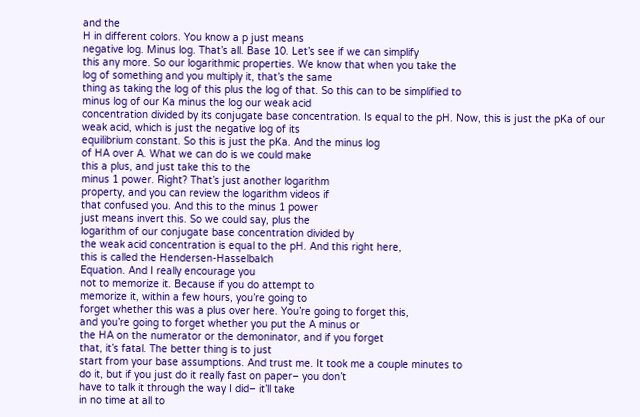and the
H in different colors. You know a p just means
negative log. Minus log. That’s all. Base 10. Let’s see if we can simplify
this any more. So our logarithmic properties. We know that when you take the
log of something and you multiply it, that’s the same
thing as taking the log of this plus the log of that. So this can to be simplified to
minus log of our Ka minus the log our weak acid
concentration divided by its conjugate base concentration. Is equal to the pH. Now, this is just the pKa of our
weak acid, which is just the negative log of its
equilibrium constant. So this is just the pKa. And the minus log
of HA over A. What we can do is we could make
this a plus, and just take this to the
minus 1 power. Right? That’s just another logarithm
property, and you can review the logarithm videos if
that confused you. And this to the minus 1 power
just means invert this. So we could say, plus the
logarithm of our conjugate base concentration divided by
the weak acid concentration is equal to the pH. And this right here,
this is called the Hendersen-Hasselbalch
Equation. And I really encourage you
not to memorize it. Because if you do attempt to
memorize it, within a few hours, you’re going to
forget whether this was a plus over here. You’re going to forget this,
and you’re going to forget whether you put the A minus or
the HA on the numerator or the demoninator, and if you forget
that, it’s fatal. The better thing is to just
start from your base assumptions. And trust me. It took me a couple minutes to
do it, but if you just do it really fast on paper– you don’t
have to talk it through the way I did– it’ll take
in no time at all to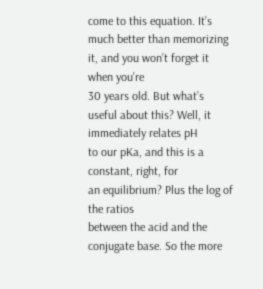come to this equation. It’s much better than memorizing
it, and you won’t forget it when you’re
30 years old. But what’s useful about this? Well, it immediately relates pH
to our pKa, and this is a constant, right, for
an equilibrium? Plus the log of the ratios
between the acid and the conjugate base. So the more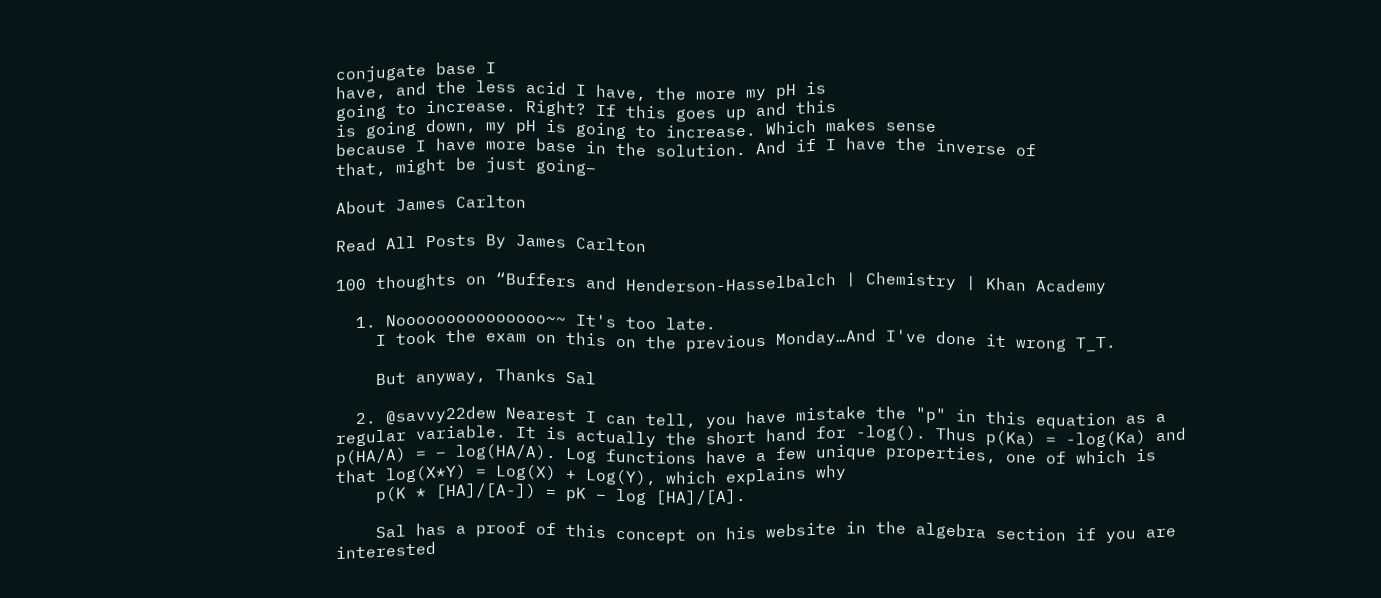conjugate base I
have, and the less acid I have, the more my pH is
going to increase. Right? If this goes up and this
is going down, my pH is going to increase. Which makes sense
because I have more base in the solution. And if I have the inverse of
that, might be just going–

About James Carlton

Read All Posts By James Carlton

100 thoughts on “Buffers and Henderson-Hasselbalch | Chemistry | Khan Academy

  1. Nooooooooooooooo~~ It's too late.
    I took the exam on this on the previous Monday…And I've done it wrong T_T.

    But anyway, Thanks Sal

  2. @savvy22dew Nearest I can tell, you have mistake the "p" in this equation as a regular variable. It is actually the short hand for -log(). Thus p(Ka) = -log(Ka) and p(HA/A) = – log(HA/A). Log functions have a few unique properties, one of which is that log(X*Y) = Log(X) + Log(Y), which explains why
    p(K * [HA]/[A-]) = pK – log [HA]/[A].

    Sal has a proof of this concept on his website in the algebra section if you are interested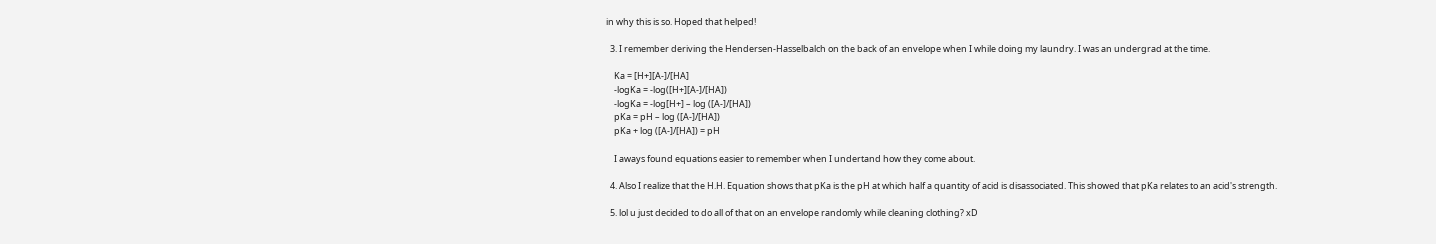in why this is so. Hoped that helped!

  3. I remember deriving the Hendersen-Hasselbalch on the back of an envelope when I while doing my laundry. I was an undergrad at the time.

    Ka = [H+][A-]/[HA]
    -logKa = -log([H+][A-]/[HA])
    -logKa = -log[H+] – log ([A-]/[HA])
    pKa = pH – log ([A-]/[HA])
    pKa + log ([A-]/[HA]) = pH

    I aways found equations easier to remember when I undertand how they come about.

  4. Also I realize that the H.H. Equation shows that pKa is the pH at which half a quantity of acid is disassociated. This showed that pKa relates to an acid's strength.

  5. lol u just decided to do all of that on an envelope randomly while cleaning clothing? xD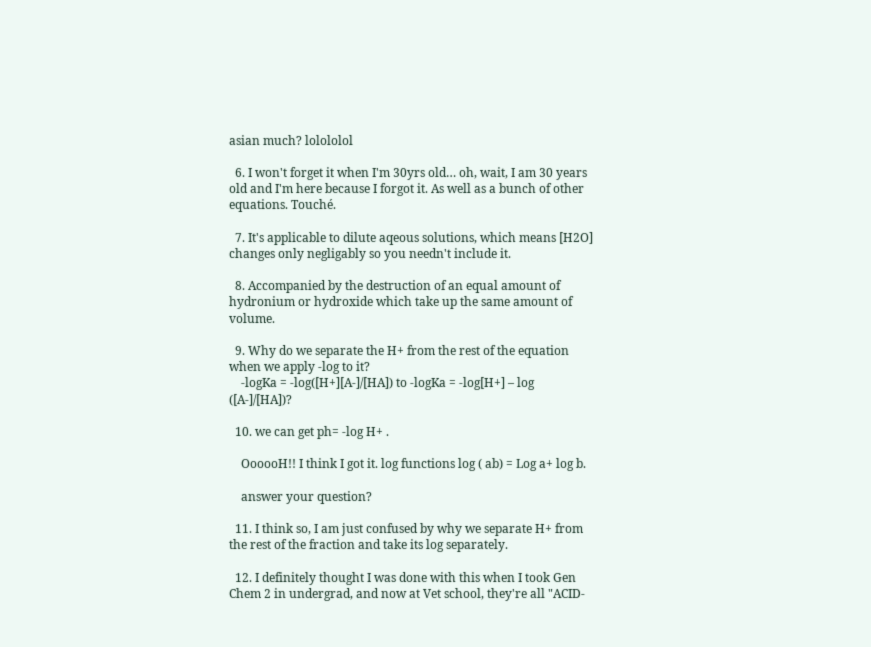asian much? lolololol

  6. I won't forget it when I'm 30yrs old… oh, wait, I am 30 years old and I'm here because I forgot it. As well as a bunch of other equations. Touché.

  7. It's applicable to dilute aqeous solutions, which means [H2O] changes only negligably so you needn't include it.

  8. Accompanied by the destruction of an equal amount of hydronium or hydroxide which take up the same amount of volume.

  9. Why do we separate the H+ from the rest of the equation when we apply -log to it?
    -logKa = -log([H+][A-]/[HA]) to -logKa = -log[H+] – log ([A-]/[HA])?

  10. we can get ph= -log H+ .

    OooooH!! I think I got it. log functions log ( ab) = Log a+ log b.

    answer your question?

  11. I think so, I am just confused by why we separate H+ from the rest of the fraction and take its log separately.

  12. I definitely thought I was done with this when I took Gen Chem 2 in undergrad, and now at Vet school, they're all "ACID-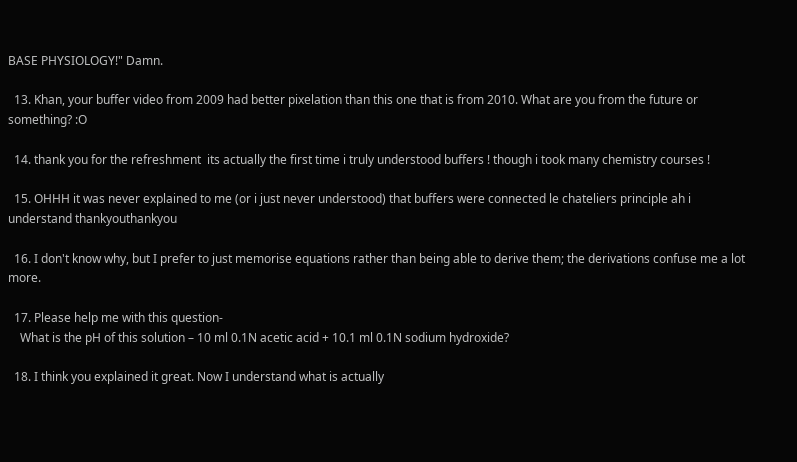BASE PHYSIOLOGY!" Damn.

  13. Khan, your buffer video from 2009 had better pixelation than this one that is from 2010. What are you from the future or something? :O

  14. thank you for the refreshment  its actually the first time i truly understood buffers ! though i took many chemistry courses !

  15. OHHH it was never explained to me (or i just never understood) that buffers were connected le chateliers principle ah i understand thankyouthankyou

  16. I don't know why, but I prefer to just memorise equations rather than being able to derive them; the derivations confuse me a lot more.

  17. Please help me with this question-
    What is the pH of this solution – 10 ml 0.1N acetic acid + 10.1 ml 0.1N sodium hydroxide?

  18. I think you explained it great. Now I understand what is actually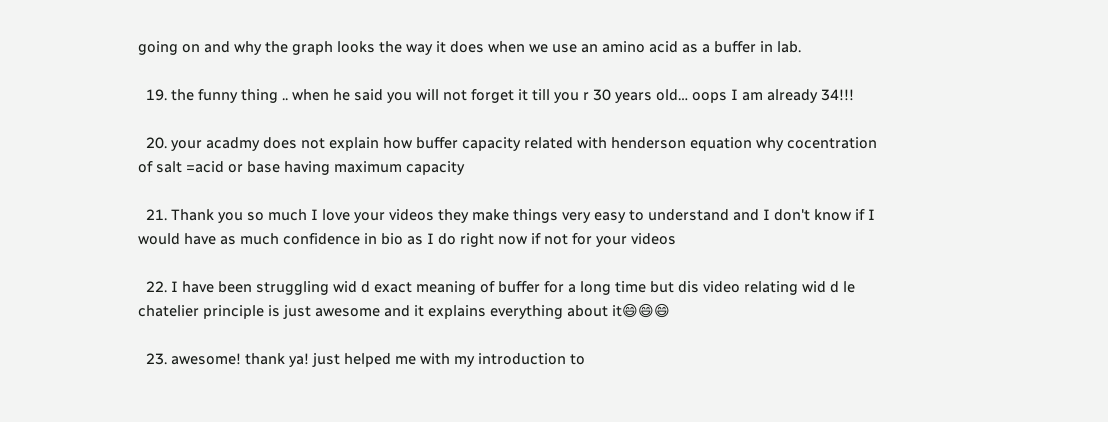going on and why the graph looks the way it does when we use an amino acid as a buffer in lab.

  19. the funny thing .. when he said you will not forget it till you r 30 years old… oops I am already 34!!!

  20. your acadmy does not explain how buffer capacity related with henderson equation why cocentration of salt =acid or base having maximum capacity

  21. Thank you so much I love your videos they make things very easy to understand and I don't know if I would have as much confidence in bio as I do right now if not for your videos

  22. I have been struggling wid d exact meaning of buffer for a long time but dis video relating wid d le chatelier principle is just awesome and it explains everything about it😄😄😄

  23. awesome! thank ya! just helped me with my introduction to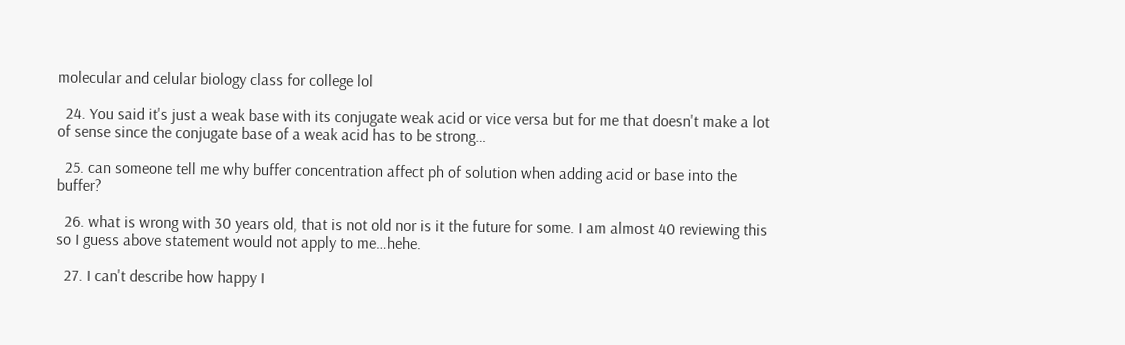molecular and celular biology class for college lol

  24. You said it's just a weak base with its conjugate weak acid or vice versa but for me that doesn't make a lot of sense since the conjugate base of a weak acid has to be strong…

  25. can someone tell me why buffer concentration affect ph of solution when adding acid or base into the buffer?

  26. what is wrong with 30 years old, that is not old nor is it the future for some. I am almost 40 reviewing this so I guess above statement would not apply to me…hehe.

  27. I can't describe how happy I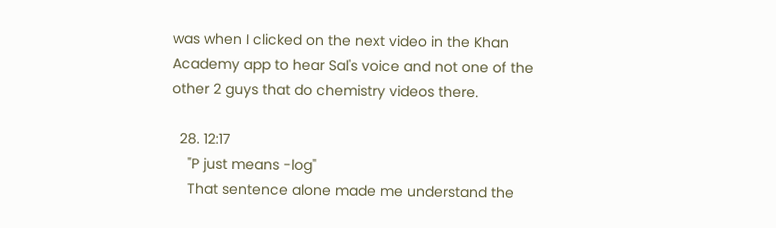was when I clicked on the next video in the Khan Academy app to hear Sal's voice and not one of the other 2 guys that do chemistry videos there.

  28. 12:17
    "P just means -log"
    That sentence alone made me understand the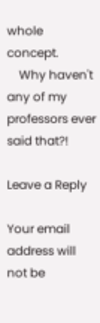whole concept.
    Why haven't any of my professors ever said that?!

Leave a Reply

Your email address will not be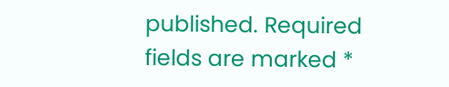published. Required fields are marked *